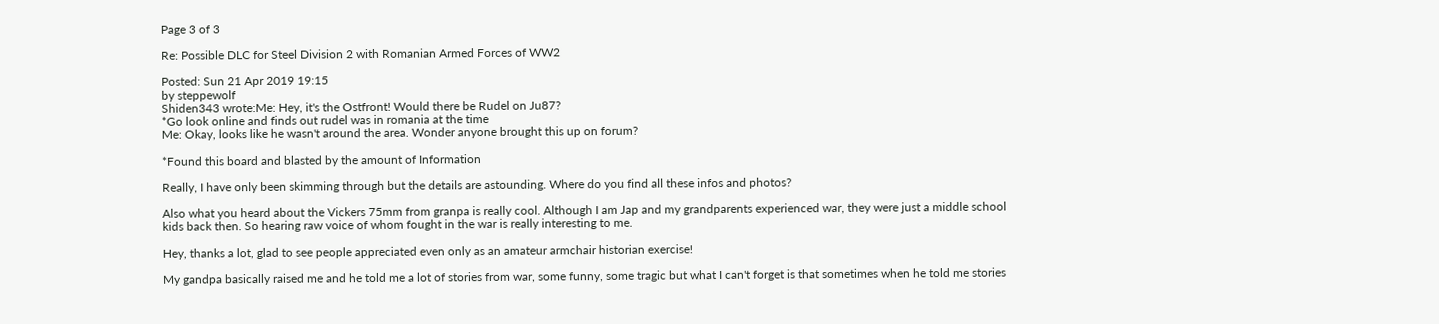Page 3 of 3

Re: Possible DLC for Steel Division 2 with Romanian Armed Forces of WW2

Posted: Sun 21 Apr 2019 19:15
by steppewolf
Shiden343 wrote:Me: Hey, it's the Ostfront! Would there be Rudel on Ju87?
*Go look online and finds out rudel was in romania at the time
Me: Okay, looks like he wasn't around the area. Wonder anyone brought this up on forum?

*Found this board and blasted by the amount of Information

Really, I have only been skimming through but the details are astounding. Where do you find all these infos and photos?

Also what you heard about the Vickers 75mm from granpa is really cool. Although I am Jap and my grandparents experienced war, they were just a middle school kids back then. So hearing raw voice of whom fought in the war is really interesting to me.

Hey, thanks a lot, glad to see people appreciated even only as an amateur armchair historian exercise!

My gandpa basically raised me and he told me a lot of stories from war, some funny, some tragic but what I can't forget is that sometimes when he told me stories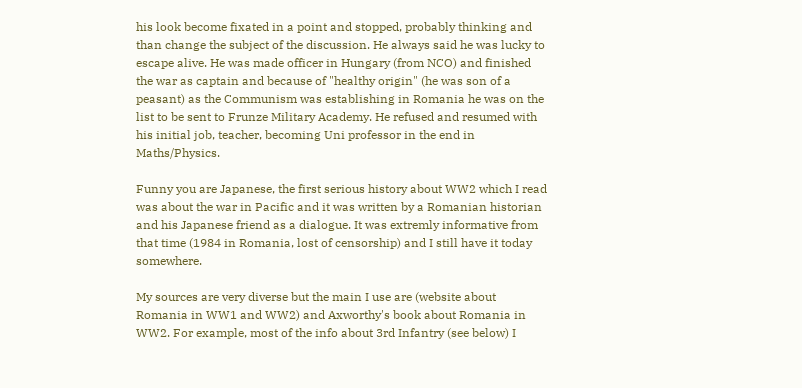his look become fixated in a point and stopped, probably thinking and than change the subject of the discussion. He always said he was lucky to escape alive. He was made officer in Hungary (from NCO) and finished the war as captain and because of "healthy origin" (he was son of a peasant) as the Communism was establishing in Romania he was on the list to be sent to Frunze Military Academy. He refused and resumed with his initial job, teacher, becoming Uni professor in the end in Maths/Physics.

Funny you are Japanese, the first serious history about WW2 which I read was about the war in Pacific and it was written by a Romanian historian and his Japanese friend as a dialogue. It was extremly informative from that time (1984 in Romania, lost of censorship) and I still have it today somewhere.

My sources are very diverse but the main I use are (website about Romania in WW1 and WW2) and Axworthy's book about Romania in WW2. For example, most of the info about 3rd Infantry (see below) I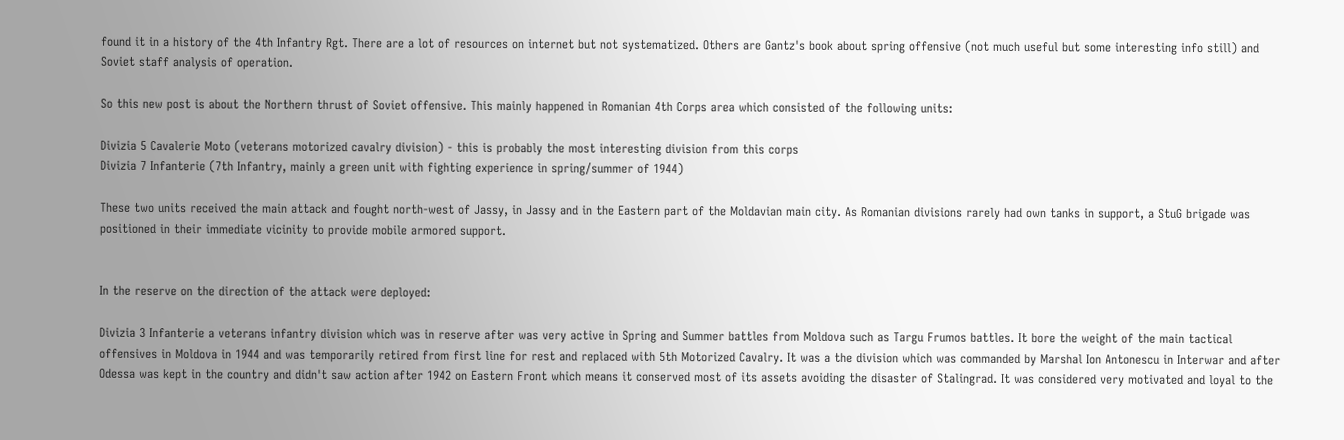found it in a history of the 4th Infantry Rgt. There are a lot of resources on internet but not systematized. Others are Gantz's book about spring offensive (not much useful but some interesting info still) and Soviet staff analysis of operation.

So this new post is about the Northern thrust of Soviet offensive. This mainly happened in Romanian 4th Corps area which consisted of the following units:

Divizia 5 Cavalerie Moto (veterans motorized cavalry division) - this is probably the most interesting division from this corps
Divizia 7 Infanterie (7th Infantry, mainly a green unit with fighting experience in spring/summer of 1944)

These two units received the main attack and fought north-west of Jassy, in Jassy and in the Eastern part of the Moldavian main city. As Romanian divisions rarely had own tanks in support, a StuG brigade was positioned in their immediate vicinity to provide mobile armored support.


In the reserve on the direction of the attack were deployed:

Divizia 3 Infanterie a veterans infantry division which was in reserve after was very active in Spring and Summer battles from Moldova such as Targu Frumos battles. It bore the weight of the main tactical offensives in Moldova in 1944 and was temporarily retired from first line for rest and replaced with 5th Motorized Cavalry. It was a the division which was commanded by Marshal Ion Antonescu in Interwar and after Odessa was kept in the country and didn't saw action after 1942 on Eastern Front which means it conserved most of its assets avoiding the disaster of Stalingrad. It was considered very motivated and loyal to the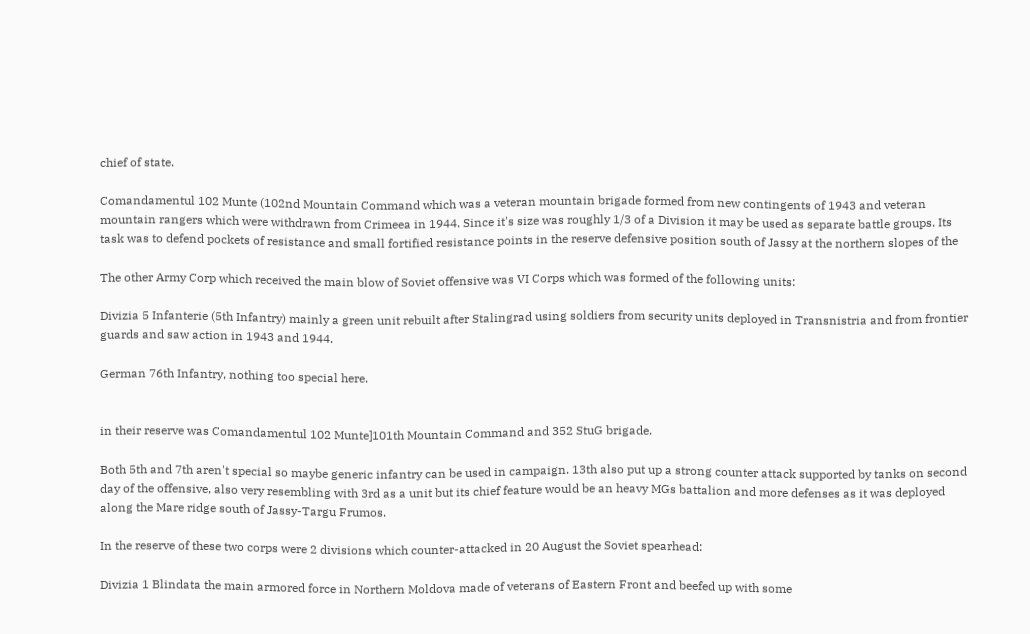chief of state.

Comandamentul 102 Munte (102nd Mountain Command which was a veteran mountain brigade formed from new contingents of 1943 and veteran mountain rangers which were withdrawn from Crimeea in 1944. Since it's size was roughly 1/3 of a Division it may be used as separate battle groups. Its task was to defend pockets of resistance and small fortified resistance points in the reserve defensive position south of Jassy at the northern slopes of the

The other Army Corp which received the main blow of Soviet offensive was VI Corps which was formed of the following units:

Divizia 5 Infanterie (5th Infantry) mainly a green unit rebuilt after Stalingrad using soldiers from security units deployed in Transnistria and from frontier guards and saw action in 1943 and 1944.

German 76th Infantry, nothing too special here.


in their reserve was Comandamentul 102 Munte]101th Mountain Command and 352 StuG brigade.

Both 5th and 7th aren't special so maybe generic infantry can be used in campaign. 13th also put up a strong counter attack supported by tanks on second day of the offensive, also very resembling with 3rd as a unit but its chief feature would be an heavy MGs battalion and more defenses as it was deployed along the Mare ridge south of Jassy-Targu Frumos.

In the reserve of these two corps were 2 divisions which counter-attacked in 20 August the Soviet spearhead:

Divizia 1 Blindata the main armored force in Northern Moldova made of veterans of Eastern Front and beefed up with some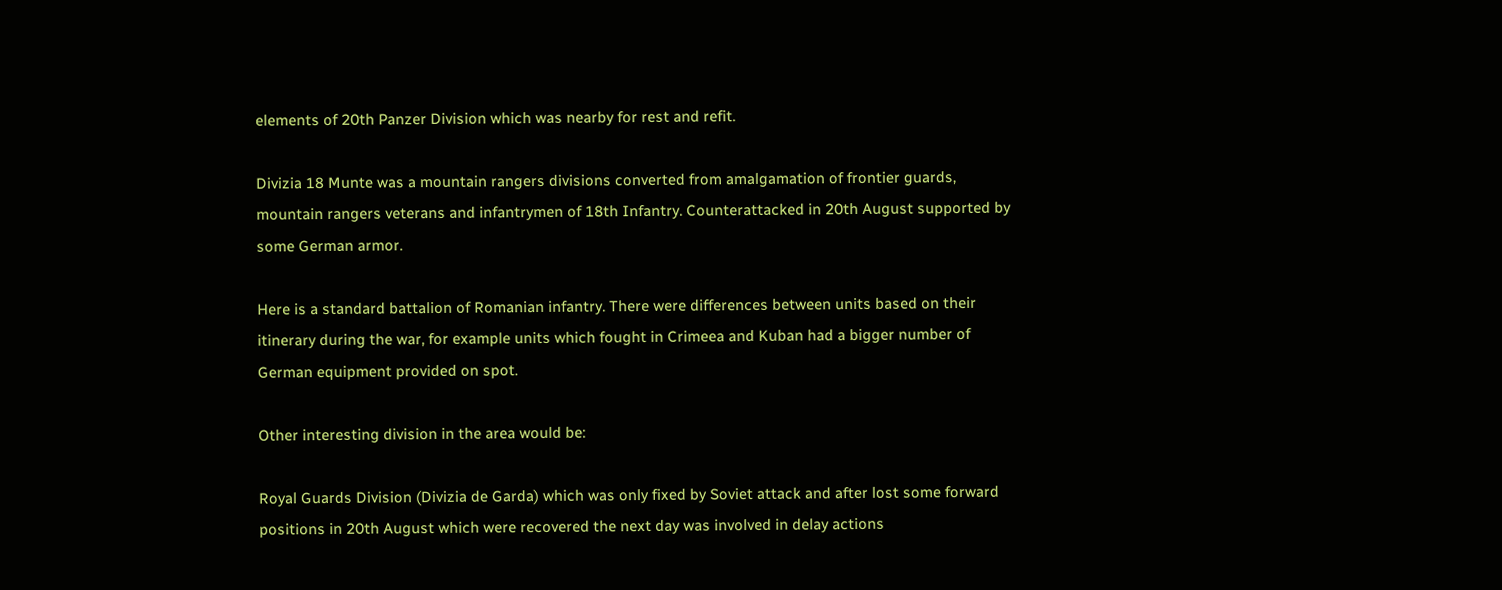elements of 20th Panzer Division which was nearby for rest and refit.

Divizia 18 Munte was a mountain rangers divisions converted from amalgamation of frontier guards, mountain rangers veterans and infantrymen of 18th Infantry. Counterattacked in 20th August supported by some German armor.

Here is a standard battalion of Romanian infantry. There were differences between units based on their itinerary during the war, for example units which fought in Crimeea and Kuban had a bigger number of German equipment provided on spot.

Other interesting division in the area would be:

Royal Guards Division (Divizia de Garda) which was only fixed by Soviet attack and after lost some forward positions in 20th August which were recovered the next day was involved in delay actions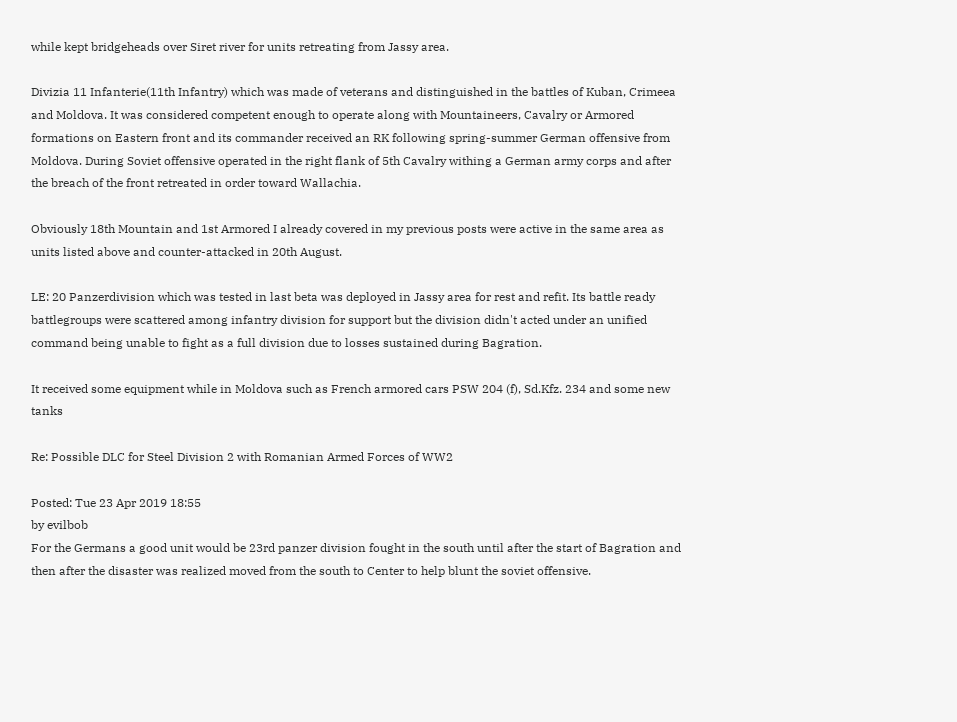while kept bridgeheads over Siret river for units retreating from Jassy area.

Divizia 11 Infanterie(11th Infantry) which was made of veterans and distinguished in the battles of Kuban, Crimeea and Moldova. It was considered competent enough to operate along with Mountaineers, Cavalry or Armored formations on Eastern front and its commander received an RK following spring-summer German offensive from Moldova. During Soviet offensive operated in the right flank of 5th Cavalry withing a German army corps and after the breach of the front retreated in order toward Wallachia.

Obviously 18th Mountain and 1st Armored I already covered in my previous posts were active in the same area as units listed above and counter-attacked in 20th August.

LE: 20 Panzerdivision which was tested in last beta was deployed in Jassy area for rest and refit. Its battle ready battlegroups were scattered among infantry division for support but the division didn't acted under an unified command being unable to fight as a full division due to losses sustained during Bagration.

It received some equipment while in Moldova such as French armored cars PSW 204 (f), Sd.Kfz. 234 and some new tanks

Re: Possible DLC for Steel Division 2 with Romanian Armed Forces of WW2

Posted: Tue 23 Apr 2019 18:55
by evilbob
For the Germans a good unit would be 23rd panzer division fought in the south until after the start of Bagration and then after the disaster was realized moved from the south to Center to help blunt the soviet offensive.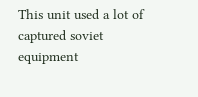This unit used a lot of captured soviet equipment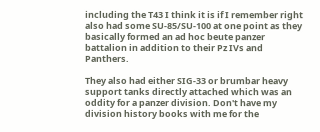including the T43 I think it is if I remember right also had some SU-85/SU-100 at one point as they basically formed an ad hoc beute panzer battalion in addition to their Pz IVs and Panthers.

They also had either SIG-33 or brumbar heavy support tanks directly attached which was an oddity for a panzer division. Don't have my division history books with me for the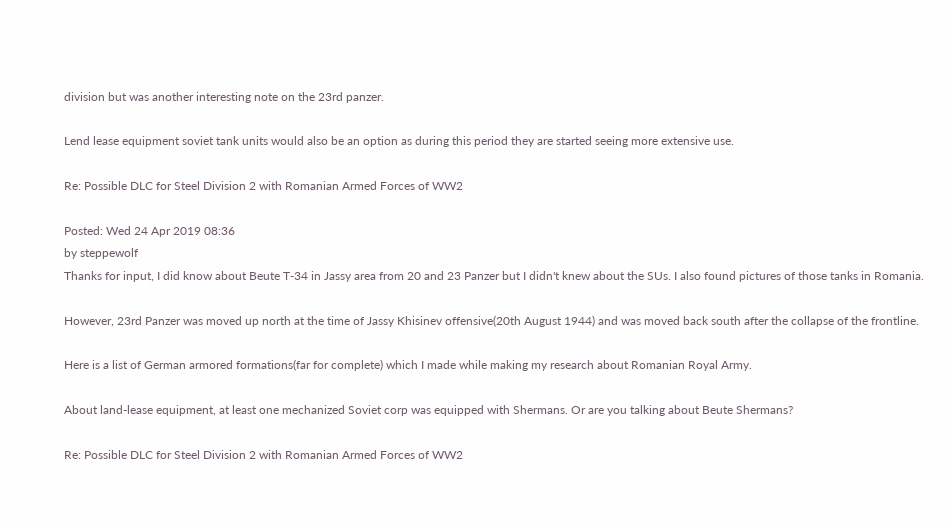division but was another interesting note on the 23rd panzer.

Lend lease equipment soviet tank units would also be an option as during this period they are started seeing more extensive use.

Re: Possible DLC for Steel Division 2 with Romanian Armed Forces of WW2

Posted: Wed 24 Apr 2019 08:36
by steppewolf
Thanks for input, I did know about Beute T-34 in Jassy area from 20 and 23 Panzer but I didn't knew about the SUs. I also found pictures of those tanks in Romania.

However, 23rd Panzer was moved up north at the time of Jassy Khisinev offensive(20th August 1944) and was moved back south after the collapse of the frontline.

Here is a list of German armored formations(far for complete) which I made while making my research about Romanian Royal Army.

About land-lease equipment, at least one mechanized Soviet corp was equipped with Shermans. Or are you talking about Beute Shermans?

Re: Possible DLC for Steel Division 2 with Romanian Armed Forces of WW2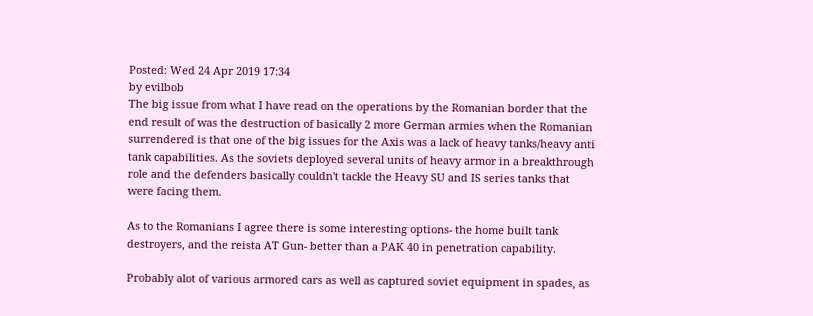Posted: Wed 24 Apr 2019 17:34
by evilbob
The big issue from what I have read on the operations by the Romanian border that the end result of was the destruction of basically 2 more German armies when the Romanian surrendered is that one of the big issues for the Axis was a lack of heavy tanks/heavy anti tank capabilities. As the soviets deployed several units of heavy armor in a breakthrough role and the defenders basically couldn't tackle the Heavy SU and IS series tanks that were facing them.

As to the Romanians I agree there is some interesting options- the home built tank destroyers, and the reista AT Gun- better than a PAK 40 in penetration capability.

Probably alot of various armored cars as well as captured soviet equipment in spades, as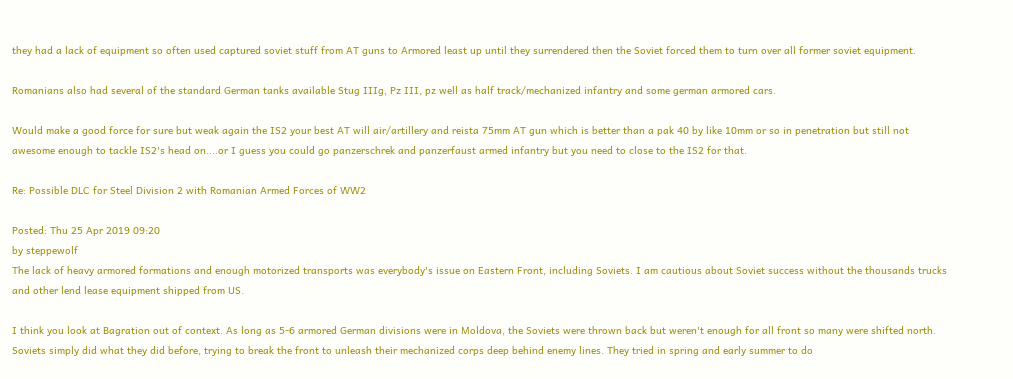they had a lack of equipment so often used captured soviet stuff from AT guns to Armored least up until they surrendered then the Soviet forced them to turn over all former soviet equipment.

Romanians also had several of the standard German tanks available Stug IIIg, Pz III, pz well as half track/mechanized infantry and some german armored cars.

Would make a good force for sure but weak again the IS2 your best AT will air/artillery and reista 75mm AT gun which is better than a pak 40 by like 10mm or so in penetration but still not awesome enough to tackle IS2's head on....or I guess you could go panzerschrek and panzerfaust armed infantry but you need to close to the IS2 for that.

Re: Possible DLC for Steel Division 2 with Romanian Armed Forces of WW2

Posted: Thu 25 Apr 2019 09:20
by steppewolf
The lack of heavy armored formations and enough motorized transports was everybody's issue on Eastern Front, including Soviets. I am cautious about Soviet success without the thousands trucks and other lend lease equipment shipped from US.

I think you look at Bagration out of context. As long as 5-6 armored German divisions were in Moldova, the Soviets were thrown back but weren't enough for all front so many were shifted north. Soviets simply did what they did before, trying to break the front to unleash their mechanized corps deep behind enemy lines. They tried in spring and early summer to do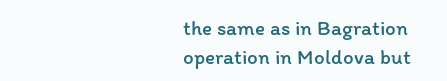the same as in Bagration operation in Moldova but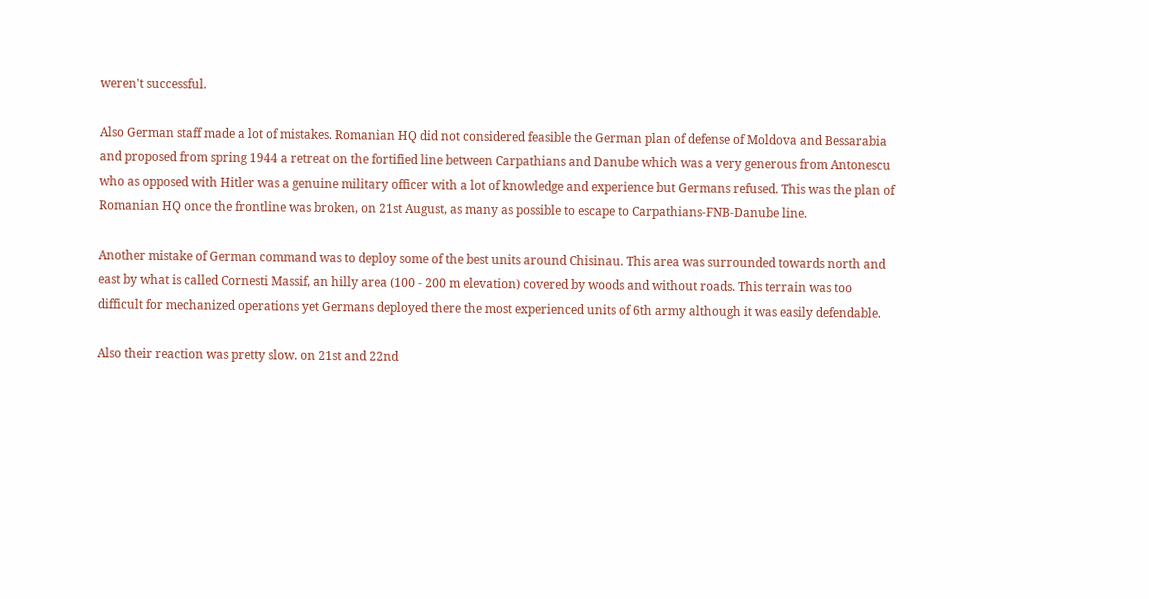weren't successful.

Also German staff made a lot of mistakes. Romanian HQ did not considered feasible the German plan of defense of Moldova and Bessarabia and proposed from spring 1944 a retreat on the fortified line between Carpathians and Danube which was a very generous from Antonescu who as opposed with Hitler was a genuine military officer with a lot of knowledge and experience but Germans refused. This was the plan of Romanian HQ once the frontline was broken, on 21st August, as many as possible to escape to Carpathians-FNB-Danube line.

Another mistake of German command was to deploy some of the best units around Chisinau. This area was surrounded towards north and east by what is called Cornesti Massif, an hilly area (100 - 200 m elevation) covered by woods and without roads. This terrain was too difficult for mechanized operations yet Germans deployed there the most experienced units of 6th army although it was easily defendable.

Also their reaction was pretty slow. on 21st and 22nd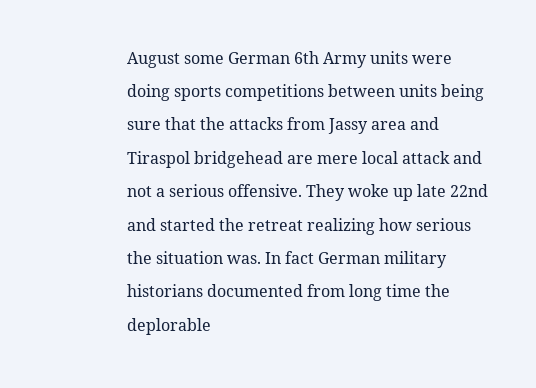August some German 6th Army units were doing sports competitions between units being sure that the attacks from Jassy area and Tiraspol bridgehead are mere local attack and not a serious offensive. They woke up late 22nd and started the retreat realizing how serious the situation was. In fact German military historians documented from long time the deplorable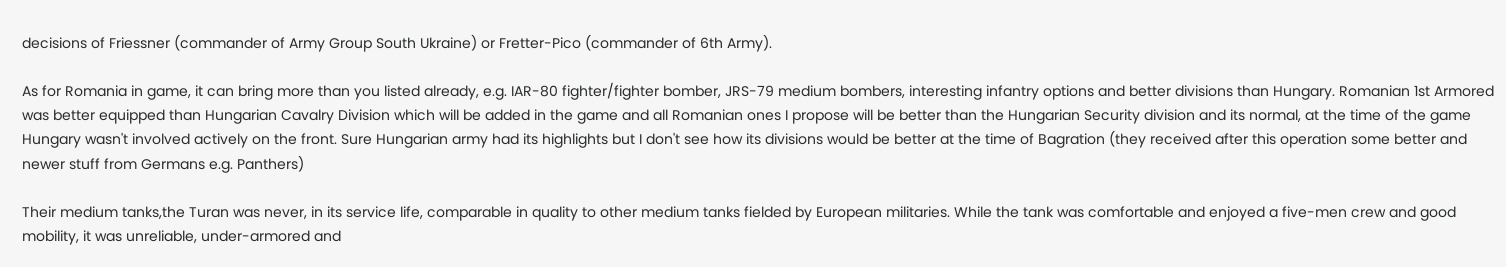decisions of Friessner (commander of Army Group South Ukraine) or Fretter-Pico (commander of 6th Army).

As for Romania in game, it can bring more than you listed already, e.g. IAR-80 fighter/fighter bomber, JRS-79 medium bombers, interesting infantry options and better divisions than Hungary. Romanian 1st Armored was better equipped than Hungarian Cavalry Division which will be added in the game and all Romanian ones I propose will be better than the Hungarian Security division and its normal, at the time of the game Hungary wasn't involved actively on the front. Sure Hungarian army had its highlights but I don't see how its divisions would be better at the time of Bagration (they received after this operation some better and newer stuff from Germans e.g. Panthers)

Their medium tanks,the Turan was never, in its service life, comparable in quality to other medium tanks fielded by European militaries. While the tank was comfortable and enjoyed a five-men crew and good mobility, it was unreliable, under-armored and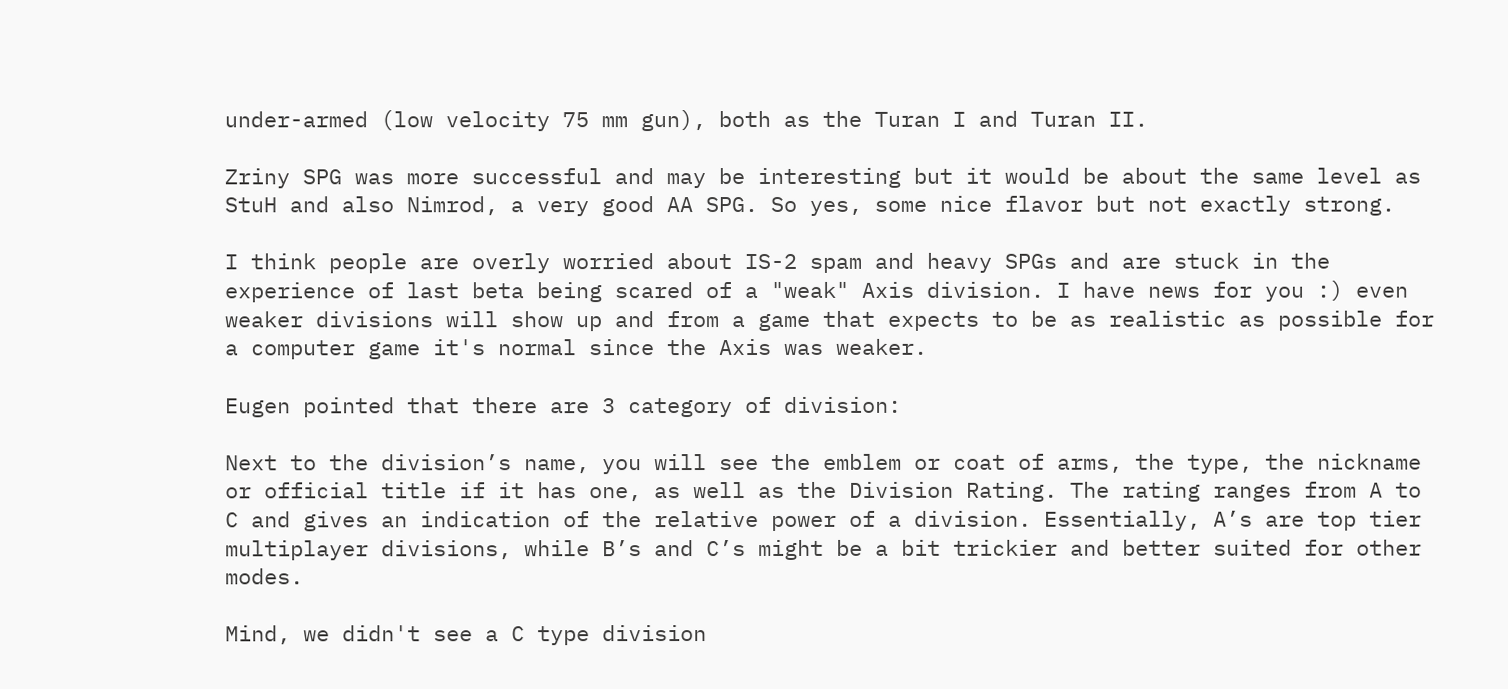under-armed (low velocity 75 mm gun), both as the Turan I and Turan II.

Zriny SPG was more successful and may be interesting but it would be about the same level as StuH and also Nimrod, a very good AA SPG. So yes, some nice flavor but not exactly strong.

I think people are overly worried about IS-2 spam and heavy SPGs and are stuck in the experience of last beta being scared of a "weak" Axis division. I have news for you :) even weaker divisions will show up and from a game that expects to be as realistic as possible for a computer game it's normal since the Axis was weaker.

Eugen pointed that there are 3 category of division:

Next to the division’s name, you will see the emblem or coat of arms, the type, the nickname or official title if it has one, as well as the Division Rating. The rating ranges from A to C and gives an indication of the relative power of a division. Essentially, A’s are top tier multiplayer divisions, while B’s and C’s might be a bit trickier and better suited for other modes.

Mind, we didn't see a C type division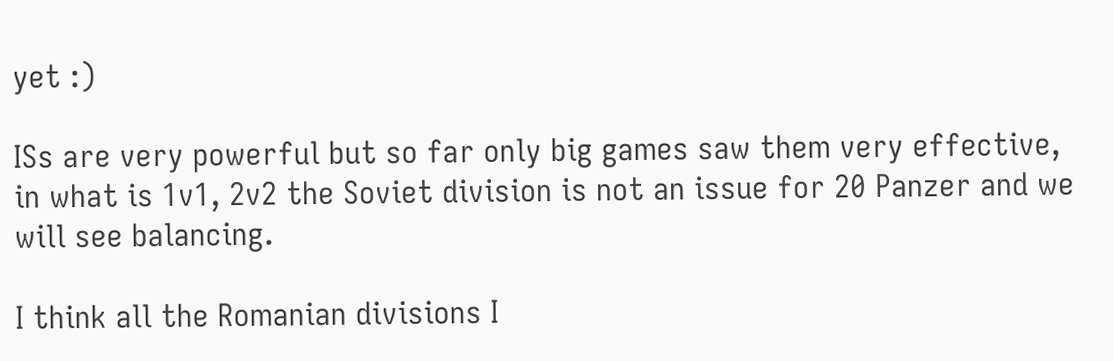yet :)

ISs are very powerful but so far only big games saw them very effective, in what is 1v1, 2v2 the Soviet division is not an issue for 20 Panzer and we will see balancing.

I think all the Romanian divisions I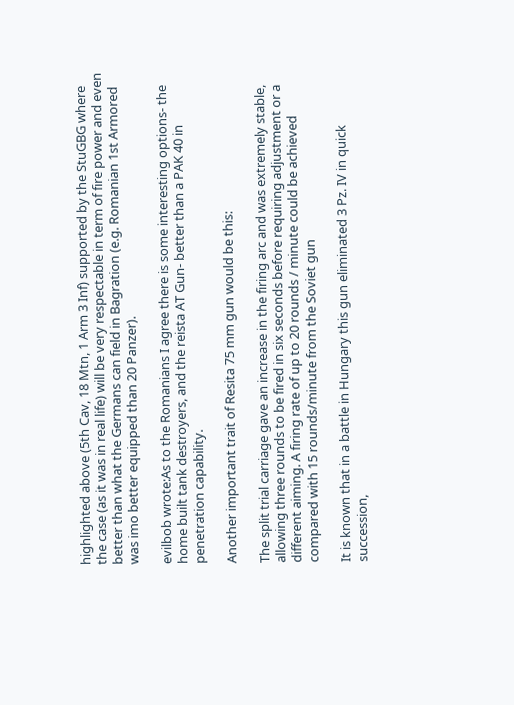highlighted above (5th Cav, 18 Mtn, 1 Arm 3 Inf) supported by the StuGBG where the case (as it was in real life) will be very respectable in term of fire power and even better than what the Germans can field in Bagration (e.g. Romanian 1st Armored was imo better equipped than 20 Panzer).

evilbob wrote:As to the Romanians I agree there is some interesting options- the home built tank destroyers, and the reista AT Gun- better than a PAK 40 in penetration capability.

Another important trait of Resita 75 mm gun would be this:

The split trial carriage gave an increase in the firing arc and was extremely stable, allowing three rounds to be fired in six seconds before requiring adjustment or a different aiming. A firing rate of up to 20 rounds / minute could be achieved compared with 15 rounds/minute from the Soviet gun

It is known that in a battle in Hungary this gun eliminated 3 Pz. IV in quick succession,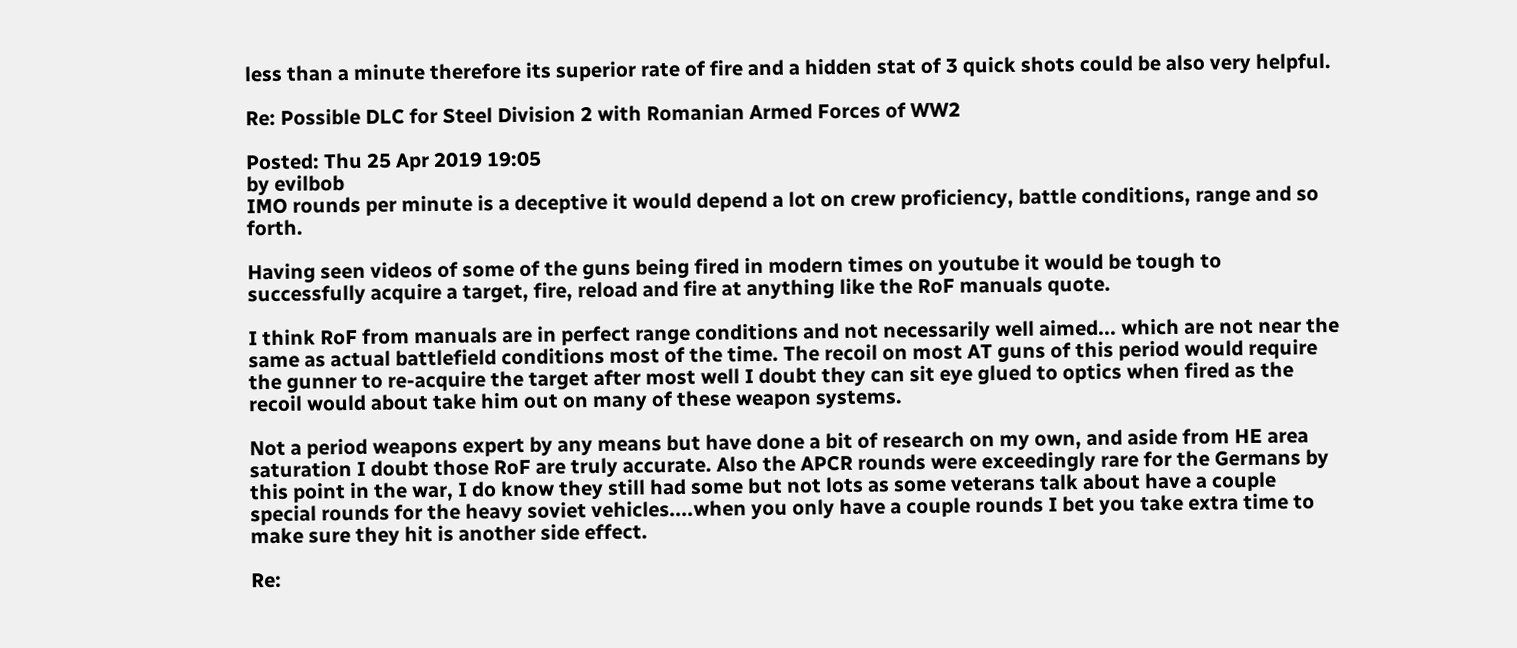less than a minute therefore its superior rate of fire and a hidden stat of 3 quick shots could be also very helpful.

Re: Possible DLC for Steel Division 2 with Romanian Armed Forces of WW2

Posted: Thu 25 Apr 2019 19:05
by evilbob
IMO rounds per minute is a deceptive it would depend a lot on crew proficiency, battle conditions, range and so forth.

Having seen videos of some of the guns being fired in modern times on youtube it would be tough to successfully acquire a target, fire, reload and fire at anything like the RoF manuals quote.

I think RoF from manuals are in perfect range conditions and not necessarily well aimed... which are not near the same as actual battlefield conditions most of the time. The recoil on most AT guns of this period would require the gunner to re-acquire the target after most well I doubt they can sit eye glued to optics when fired as the recoil would about take him out on many of these weapon systems.

Not a period weapons expert by any means but have done a bit of research on my own, and aside from HE area saturation I doubt those RoF are truly accurate. Also the APCR rounds were exceedingly rare for the Germans by this point in the war, I do know they still had some but not lots as some veterans talk about have a couple special rounds for the heavy soviet vehicles....when you only have a couple rounds I bet you take extra time to make sure they hit is another side effect.

Re: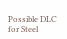Possible DLC for Steel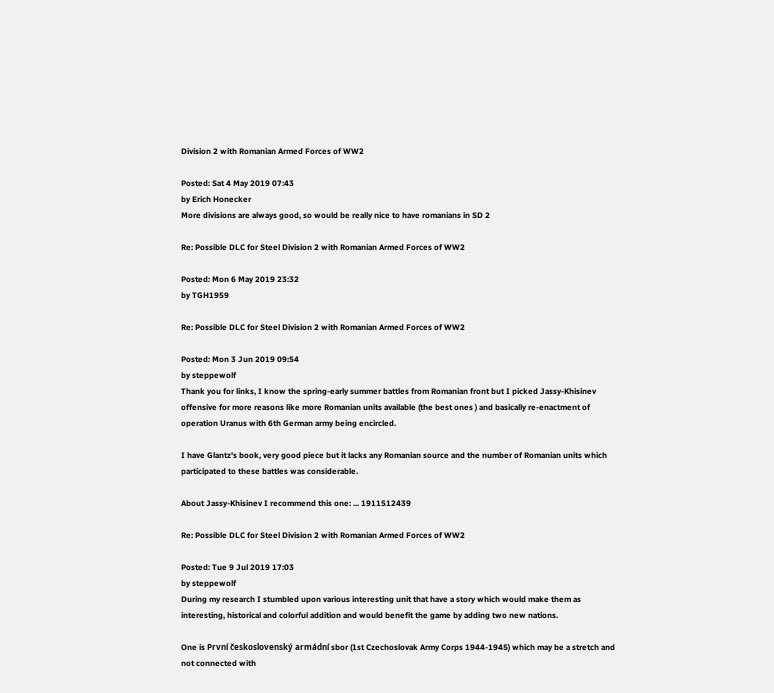Division 2 with Romanian Armed Forces of WW2

Posted: Sat 4 May 2019 07:43
by Erich Honecker
More divisions are always good, so would be really nice to have romanians in SD 2

Re: Possible DLC for Steel Division 2 with Romanian Armed Forces of WW2

Posted: Mon 6 May 2019 23:32
by TGH1959

Re: Possible DLC for Steel Division 2 with Romanian Armed Forces of WW2

Posted: Mon 3 Jun 2019 09:54
by steppewolf
Thank you for links, I know the spring-early summer battles from Romanian front but I picked Jassy-Khisinev offensive for more reasons like more Romanian units available (the best ones ) and basically re-enactment of operation Uranus with 6th German army being encircled.

I have Glantz's book, very good piece but it lacks any Romanian source and the number of Romanian units which participated to these battles was considerable.

About Jassy-Khisinev I recommend this one: ... 1911512439

Re: Possible DLC for Steel Division 2 with Romanian Armed Forces of WW2

Posted: Tue 9 Jul 2019 17:03
by steppewolf
During my research I stumbled upon various interesting unit that have a story which would make them as interesting, historical and colorful addition and would benefit the game by adding two new nations.

One is První československý armádní sbor (1st Czechoslovak Army Corps 1944-1945) which may be a stretch and not connected with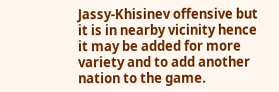Jassy-Khisinev offensive but it is in nearby vicinity hence it may be added for more variety and to add another nation to the game.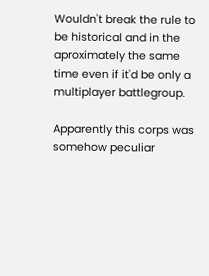Wouldn't break the rule to be historical and in the aproximately the same time even if it'd be only a multiplayer battlegroup.

Apparently this corps was somehow peculiar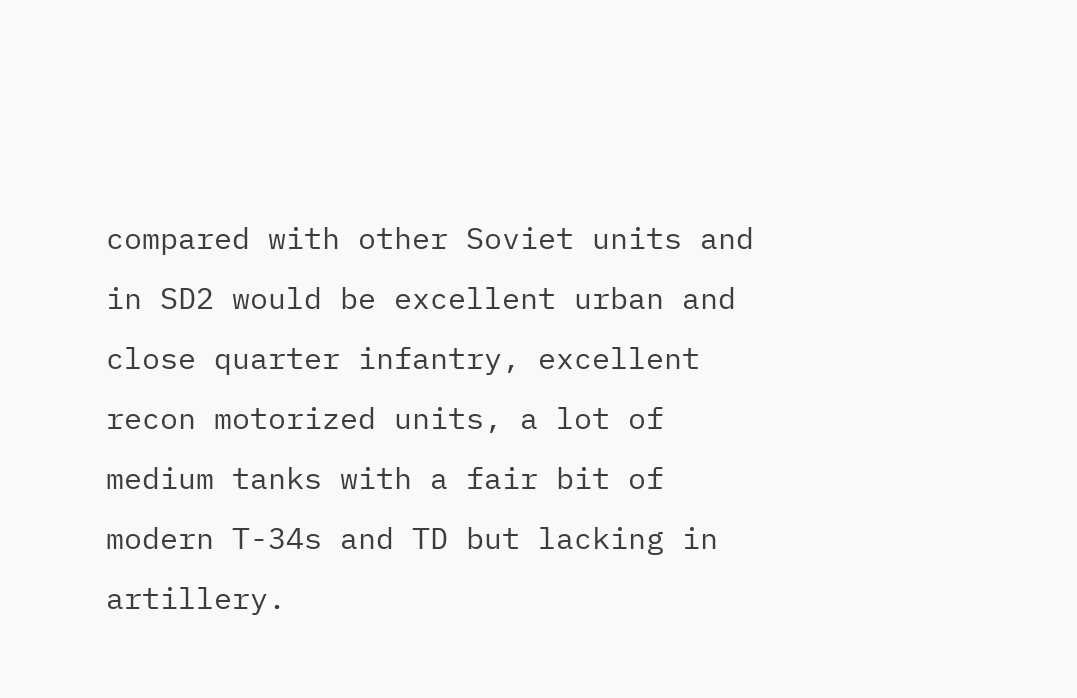compared with other Soviet units and in SD2 would be excellent urban and close quarter infantry, excellent recon motorized units, a lot of medium tanks with a fair bit of modern T-34s and TD but lacking in artillery.